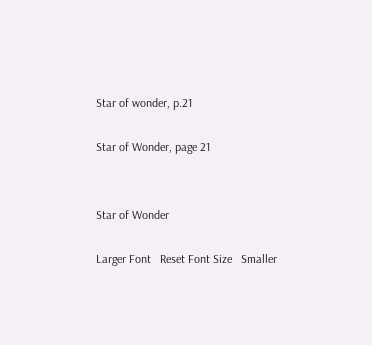Star of wonder, p.21

Star of Wonder, page 21


Star of Wonder

Larger Font   Reset Font Size   Smaller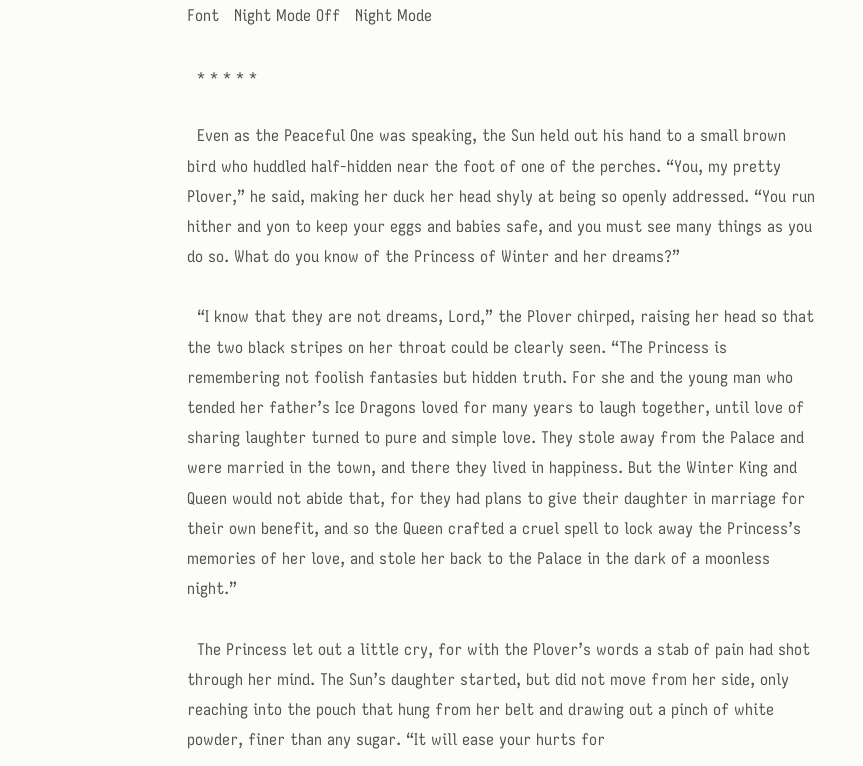Font   Night Mode Off   Night Mode

  * * * * *

  Even as the Peaceful One was speaking, the Sun held out his hand to a small brown bird who huddled half-hidden near the foot of one of the perches. “You, my pretty Plover,” he said, making her duck her head shyly at being so openly addressed. “You run hither and yon to keep your eggs and babies safe, and you must see many things as you do so. What do you know of the Princess of Winter and her dreams?”

  “I know that they are not dreams, Lord,” the Plover chirped, raising her head so that the two black stripes on her throat could be clearly seen. “The Princess is remembering not foolish fantasies but hidden truth. For she and the young man who tended her father’s Ice Dragons loved for many years to laugh together, until love of sharing laughter turned to pure and simple love. They stole away from the Palace and were married in the town, and there they lived in happiness. But the Winter King and Queen would not abide that, for they had plans to give their daughter in marriage for their own benefit, and so the Queen crafted a cruel spell to lock away the Princess’s memories of her love, and stole her back to the Palace in the dark of a moonless night.”

  The Princess let out a little cry, for with the Plover’s words a stab of pain had shot through her mind. The Sun’s daughter started, but did not move from her side, only reaching into the pouch that hung from her belt and drawing out a pinch of white powder, finer than any sugar. “It will ease your hurts for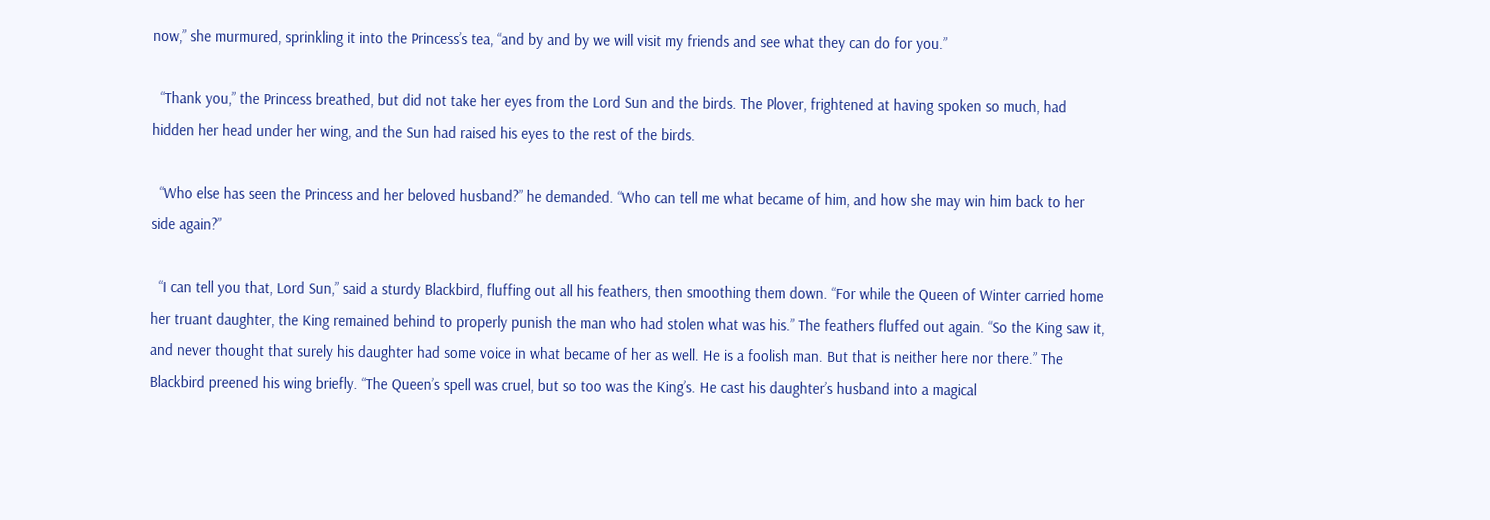now,” she murmured, sprinkling it into the Princess’s tea, “and by and by we will visit my friends and see what they can do for you.”

  “Thank you,” the Princess breathed, but did not take her eyes from the Lord Sun and the birds. The Plover, frightened at having spoken so much, had hidden her head under her wing, and the Sun had raised his eyes to the rest of the birds.

  “Who else has seen the Princess and her beloved husband?” he demanded. “Who can tell me what became of him, and how she may win him back to her side again?”

  “I can tell you that, Lord Sun,” said a sturdy Blackbird, fluffing out all his feathers, then smoothing them down. “For while the Queen of Winter carried home her truant daughter, the King remained behind to properly punish the man who had stolen what was his.” The feathers fluffed out again. “So the King saw it, and never thought that surely his daughter had some voice in what became of her as well. He is a foolish man. But that is neither here nor there.” The Blackbird preened his wing briefly. “The Queen’s spell was cruel, but so too was the King’s. He cast his daughter’s husband into a magical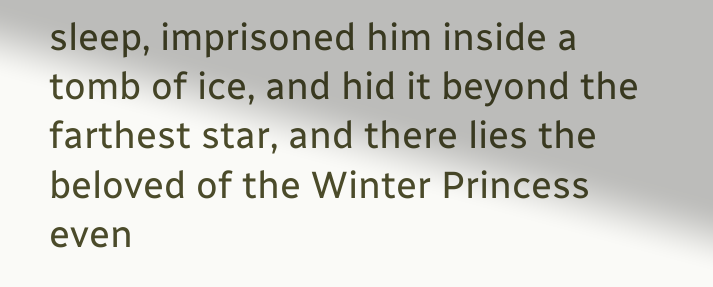sleep, imprisoned him inside a tomb of ice, and hid it beyond the farthest star, and there lies the beloved of the Winter Princess even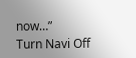now…”
Turn Navi Off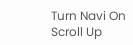Turn Navi On
Scroll Up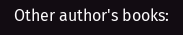Other author's books: